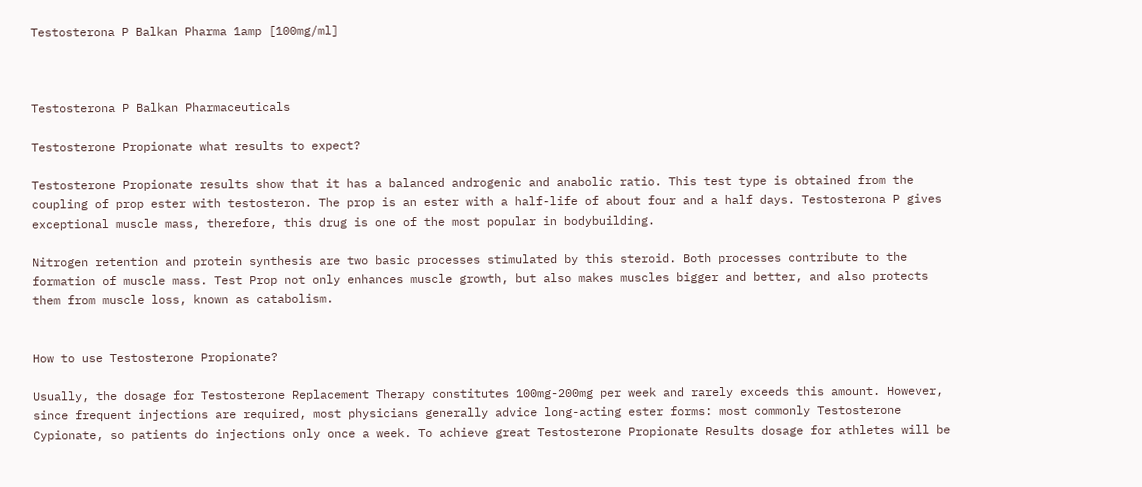Testosterona P Balkan Pharma 1amp [100mg/ml]



Testosterona P Balkan Pharmaceuticals

Testosterone Propionate what results to expect?

Testosterone Propionate results show that it has a balanced androgenic and anabolic ratio. This test type is obtained from the coupling of prop ester with testosteron. The prop is an ester with a half-life of about four and a half days. Testosterona P gives exceptional muscle mass, therefore, this drug is one of the most popular in bodybuilding.

Nitrogen retention and protein synthesis are two basic processes stimulated by this steroid. Both processes contribute to the formation of muscle mass. Test Prop not only enhances muscle growth, but also makes muscles bigger and better, and also protects them from muscle loss, known as catabolism.


How to use Testosterone Propionate?

Usually, the dosage for Testosterone Replacement Therapy constitutes 100mg-200mg per week and rarely exceeds this amount. However, since frequent injections are required, most physicians generally advice long-acting ester forms: most commonly Testosterone Cypionate, so patients do injections only once a week. To achieve great Testosterone Propionate Results dosage for athletes will be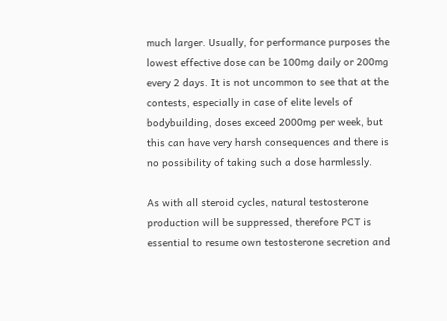much larger. Usually, for performance purposes the lowest effective dose can be 100mg daily or 200mg every 2 days. It is not uncommon to see that at the contests, especially in case of elite levels of bodybuilding, doses exceed 2000mg per week, but this can have very harsh consequences and there is no possibility of taking such a dose harmlessly.

As with all steroid cycles, natural testosterone production will be suppressed, therefore PCT is essential to resume own testosterone secretion and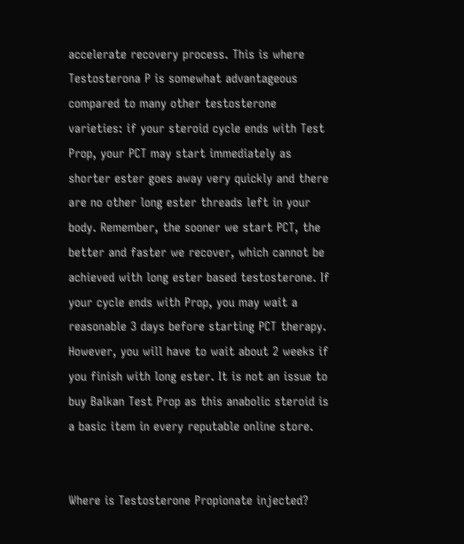accelerate recovery process. This is where Testosterona P is somewhat advantageous compared to many other testosterone varieties: if your steroid cycle ends with Test Prop, your PCT may start immediately as shorter ester goes away very quickly and there are no other long ester threads left in your body. Remember, the sooner we start PCT, the better and faster we recover, which cannot be achieved with long ester based testosterone. If your cycle ends with Prop, you may wait a reasonable 3 days before starting PCT therapy. However, you will have to wait about 2 weeks if you finish with long ester. It is not an issue to buy Balkan Test Prop as this anabolic steroid is a basic item in every reputable online store.


Where is Testosterone Propionate injected?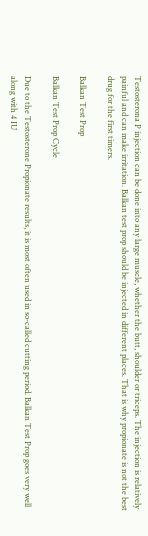Testosterona P injection can be done into any large muscle, whether the butt, shoulder or triceps. The injection is relatively painful and can make irritation. Balkan test prop should be injected in different places. That is why propionate is not the best drug for the first timers.

Balkan Test Prop

Balkan Test Prop Cycle

Due to the Testosterone Propionate results, it is most often used in so-called cutting period. Balkan Test Prop goes very well along with 4 IU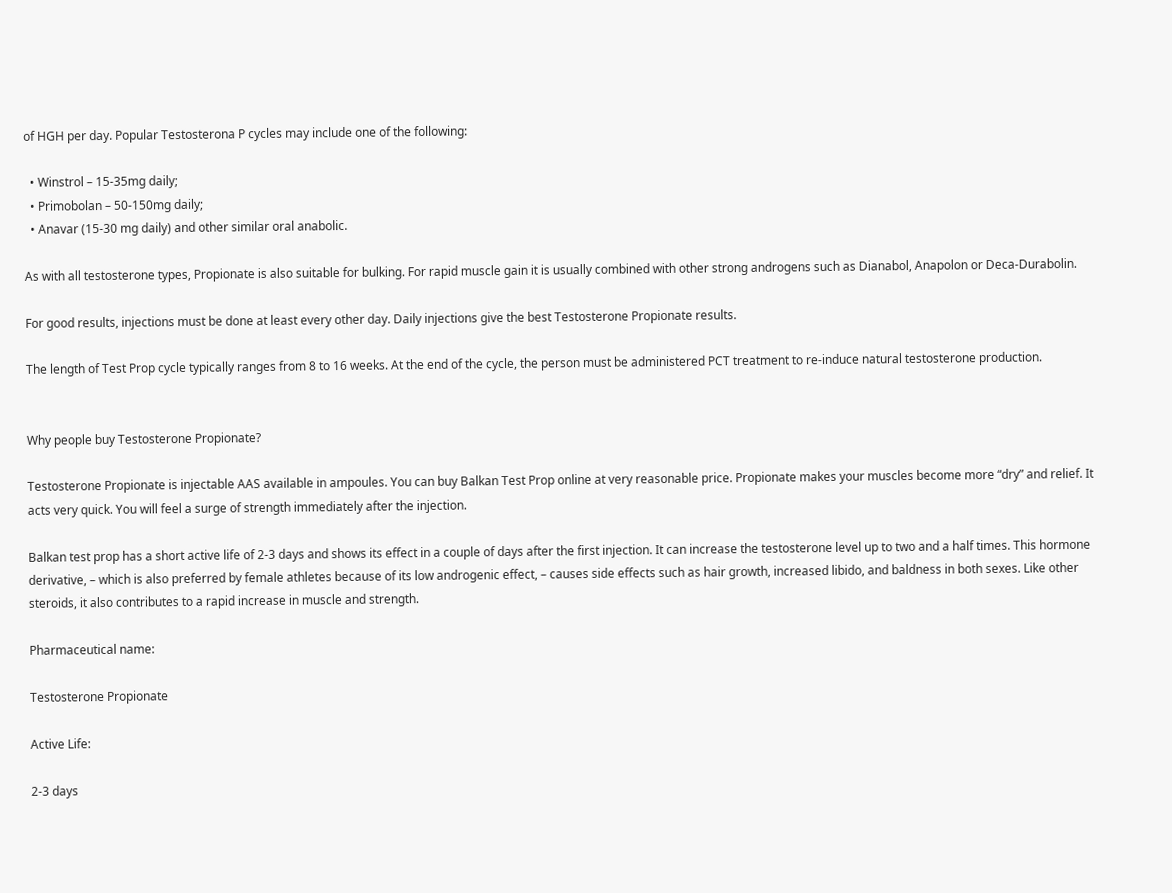of HGH per day. Popular Testosterona P cycles may include one of the following:

  • Winstrol – 15-35mg daily;
  • Primobolan – 50-150mg daily;
  • Anavar (15-30 mg daily) and other similar oral anabolic.

As with all testosterone types, Propionate is also suitable for bulking. For rapid muscle gain it is usually combined with other strong androgens such as Dianabol, Anapolon or Deca-Durabolin.

For good results, injections must be done at least every other day. Daily injections give the best Testosterone Propionate results.

The length of Test Prop cycle typically ranges from 8 to 16 weeks. At the end of the cycle, the person must be administered PCT treatment to re-induce natural testosterone production.


Why people buy Testosterone Propionate?

Testosterone Propionate is injectable AAS available in ampoules. You can buy Balkan Test Prop online at very reasonable price. Propionate makes your muscles become more “dry” and relief. It acts very quick. You will feel a surge of strength immediately after the injection.

Balkan test prop has a short active life of 2-3 days and shows its effect in a couple of days after the first injection. It can increase the testosterone level up to two and a half times. This hormone derivative, – which is also preferred by female athletes because of its low androgenic effect, – causes side effects such as hair growth, increased libido, and baldness in both sexes. Like other steroids, it also contributes to a rapid increase in muscle and strength.

Pharmaceutical name:

Testosterone Propionate

Active Life:

2-3 days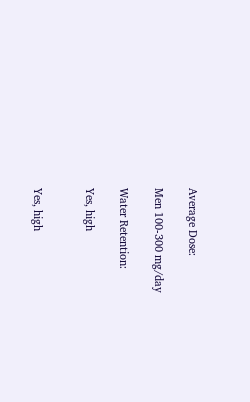Average Dose:

Men 100-300 mg/day

Water Retention:

Yes, high


Yes, high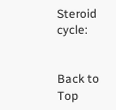Steroid cycle:


Back to Top